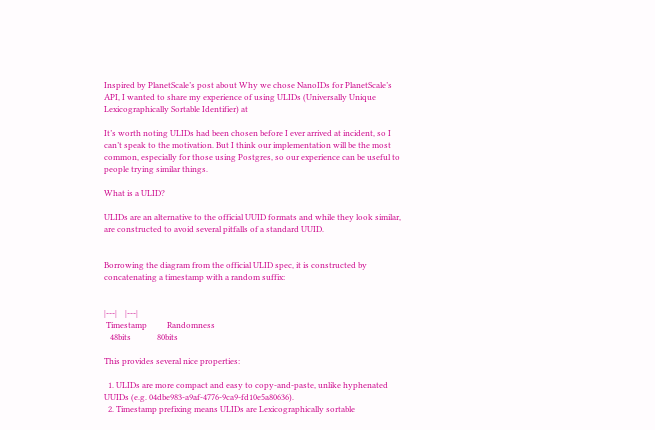Inspired by PlanetScale’s post about Why we chose NanoIDs for PlanetScale’s API, I wanted to share my experience of using ULIDs (Universally Unique Lexicographically Sortable Identifier) at

It’s worth noting ULIDs had been chosen before I ever arrived at incident, so I can’t speak to the motivation. But I think our implementation will be the most common, especially for those using Postgres, so our experience can be useful to people trying similar things.

What is a ULID?

ULIDs are an alternative to the official UUID formats and while they look similar, are constructed to avoid several pitfalls of a standard UUID.


Borrowing the diagram from the official ULID spec, it is constructed by concatenating a timestamp with a random suffix:


|---|    |---|
 Timestamp          Randomness
   48bits             80bits

This provides several nice properties:

  1. ULIDs are more compact and easy to copy-and-paste, unlike hyphenated UUIDs (e.g. 04dbe983-a9af-4776-9ca9-fd10e5a80636).
  2. Timestamp prefixing means ULIDs are Lexicographically sortable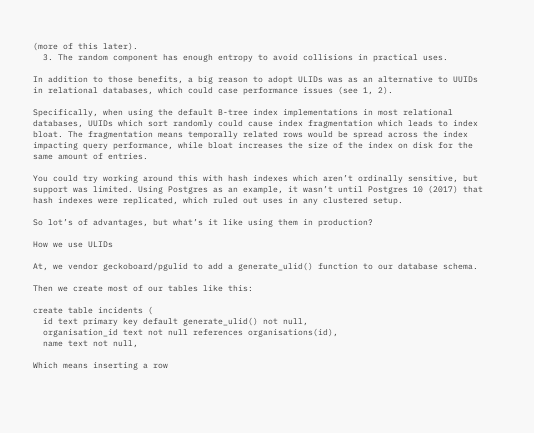(more of this later).
  3. The random component has enough entropy to avoid collisions in practical uses.

In addition to those benefits, a big reason to adopt ULIDs was as an alternative to UUIDs in relational databases, which could case performance issues (see 1, 2).

Specifically, when using the default B-tree index implementations in most relational databases, UUIDs which sort randomly could cause index fragmentation which leads to index bloat. The fragmentation means temporally related rows would be spread across the index impacting query performance, while bloat increases the size of the index on disk for the same amount of entries.

You could try working around this with hash indexes which aren’t ordinally sensitive, but support was limited. Using Postgres as an example, it wasn’t until Postgres 10 (2017) that hash indexes were replicated, which ruled out uses in any clustered setup.

So lot’s of advantages, but what’s it like using them in production?

How we use ULIDs

At, we vendor geckoboard/pgulid to add a generate_ulid() function to our database schema.

Then we create most of our tables like this:

create table incidents (
  id text primary key default generate_ulid() not null,
  organisation_id text not null references organisations(id),
  name text not null,

Which means inserting a row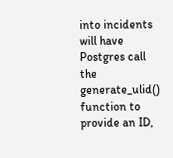into incidents will have Postgres call the generate_ulid() function to provide an ID,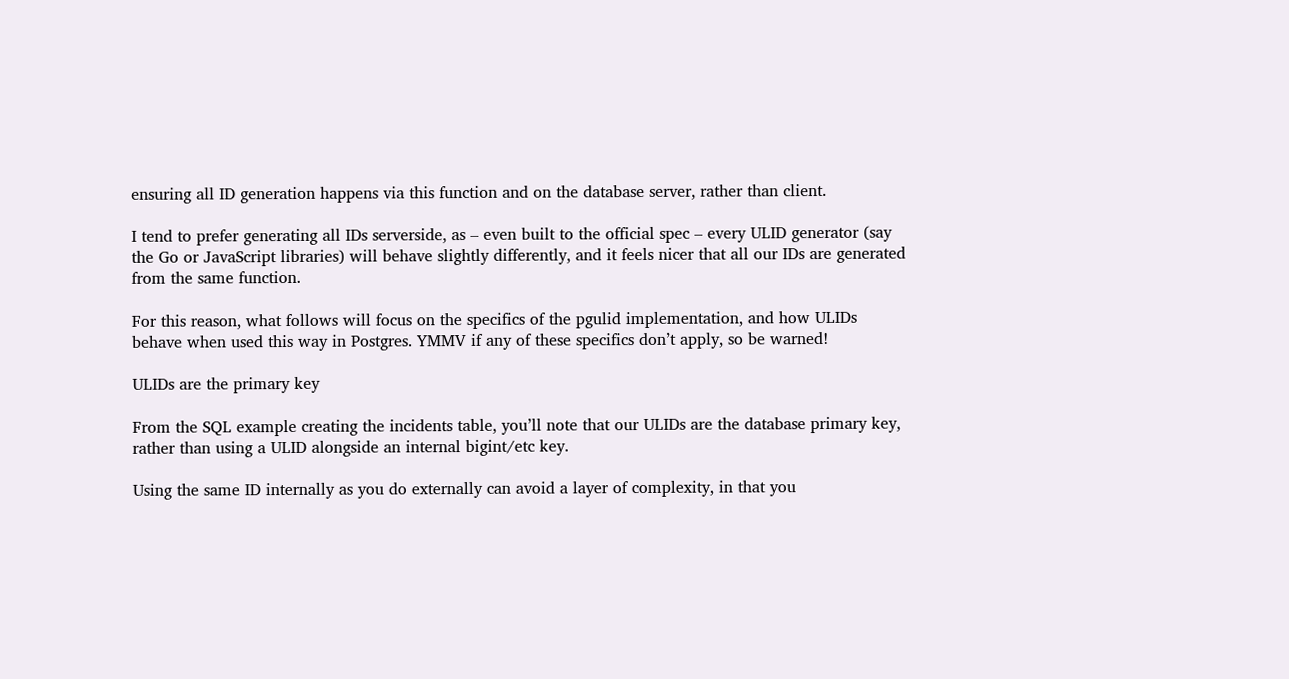ensuring all ID generation happens via this function and on the database server, rather than client.

I tend to prefer generating all IDs serverside, as – even built to the official spec – every ULID generator (say the Go or JavaScript libraries) will behave slightly differently, and it feels nicer that all our IDs are generated from the same function.

For this reason, what follows will focus on the specifics of the pgulid implementation, and how ULIDs behave when used this way in Postgres. YMMV if any of these specifics don’t apply, so be warned!

ULIDs are the primary key

From the SQL example creating the incidents table, you’ll note that our ULIDs are the database primary key, rather than using a ULID alongside an internal bigint/etc key.

Using the same ID internally as you do externally can avoid a layer of complexity, in that you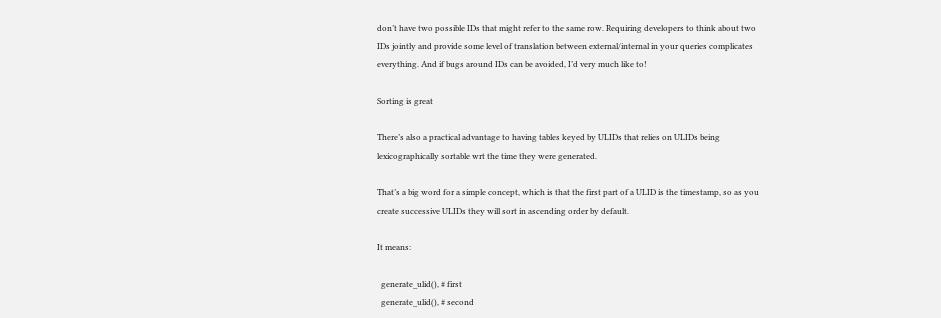don’t have two possible IDs that might refer to the same row. Requiring developers to think about two IDs jointly and provide some level of translation between external/internal in your queries complicates everything. And if bugs around IDs can be avoided, I’d very much like to!

Sorting is great

There’s also a practical advantage to having tables keyed by ULIDs that relies on ULIDs being lexicographically sortable wrt the time they were generated.

That’s a big word for a simple concept, which is that the first part of a ULID is the timestamp, so as you create successive ULIDs they will sort in ascending order by default.

It means:

  generate_ulid(), # first
  generate_ulid(), # second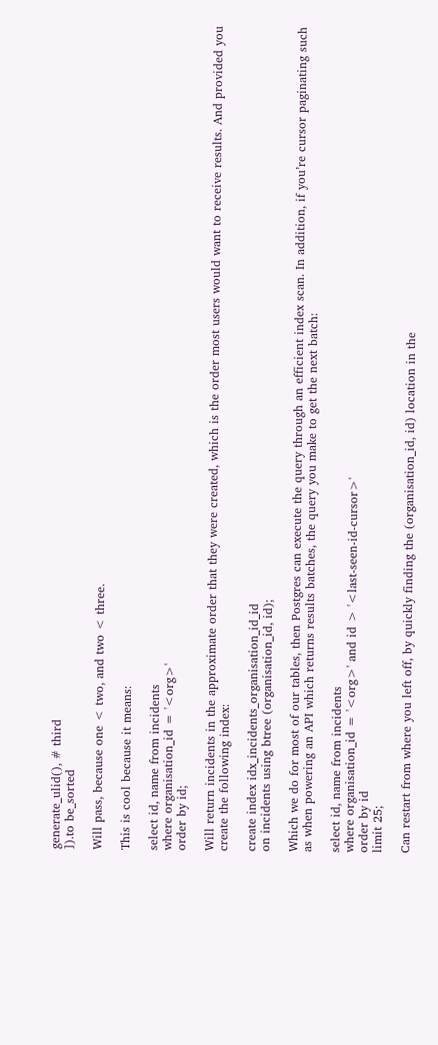generate_ulid(), # third
]).to be_sorted

Will pass, because one < two, and two < three.

This is cool because it means:

select id, name from incidents
where organisation_id = '<org>'
order by id;

Will return incidents in the approximate order that they were created, which is the order most users would want to receive results. And provided you create the following index:

create index idx_incidents_organisation_id_id
on incidents using btree (organisation_id, id);

Which we do for most of our tables, then Postgres can execute the query through an efficient index scan. In addition, if you’re cursor paginating such as when powering an API which returns results batches, the query you make to get the next batch:

select id, name from incidents
where organisation_id = '<org>' and id > '<last-seen-id-cursor>'
order by id
limit 25;

Can restart from where you left off, by quickly finding the (organisation_id, id) location in the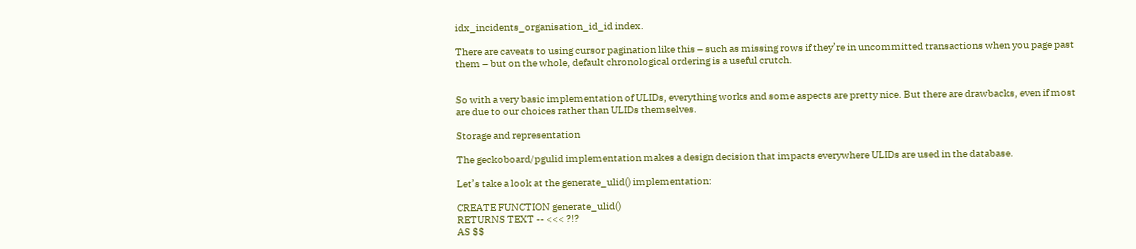idx_incidents_organisation_id_id index.

There are caveats to using cursor pagination like this – such as missing rows if they’re in uncommitted transactions when you page past them – but on the whole, default chronological ordering is a useful crutch.


So with a very basic implementation of ULIDs, everything works and some aspects are pretty nice. But there are drawbacks, even if most are due to our choices rather than ULIDs themselves.

Storage and representation

The geckoboard/pgulid implementation makes a design decision that impacts everywhere ULIDs are used in the database.

Let’s take a look at the generate_ulid() implementation:

CREATE FUNCTION generate_ulid()
RETURNS TEXT -- <<< ?!?
AS $$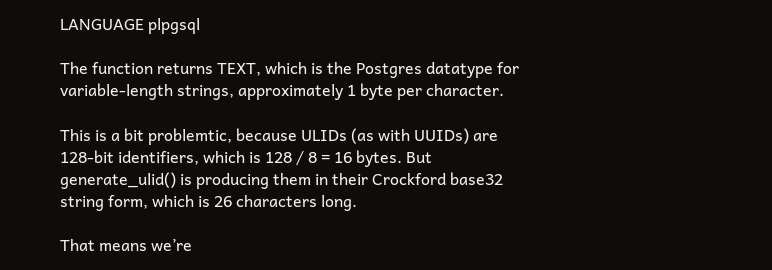LANGUAGE plpgsql

The function returns TEXT, which is the Postgres datatype for variable-length strings, approximately 1 byte per character.

This is a bit problemtic, because ULIDs (as with UUIDs) are 128-bit identifiers, which is 128 / 8 = 16 bytes. But generate_ulid() is producing them in their Crockford base32 string form, which is 26 characters long.

That means we’re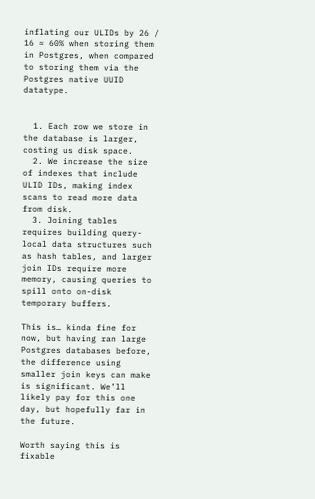inflating our ULIDs by 26 / 16 ≈ 60% when storing them in Postgres, when compared to storing them via the Postgres native UUID datatype.


  1. Each row we store in the database is larger, costing us disk space.
  2. We increase the size of indexes that include ULID IDs, making index scans to read more data from disk.
  3. Joining tables requires building query-local data structures such as hash tables, and larger join IDs require more memory, causing queries to spill onto on-disk temporary buffers.

This is… kinda fine for now, but having ran large Postgres databases before, the difference using smaller join keys can make is significant. We’ll likely pay for this one day, but hopefully far in the future.

Worth saying this is fixable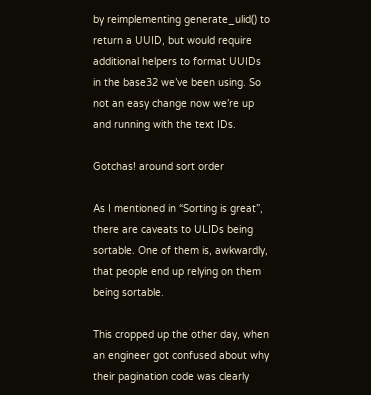by reimplementing generate_ulid() to return a UUID, but would require additional helpers to format UUIDs in the base32 we’ve been using. So not an easy change now we’re up and running with the text IDs.

Gotchas! around sort order

As I mentioned in “Sorting is great”, there are caveats to ULIDs being sortable. One of them is, awkwardly, that people end up relying on them being sortable.

This cropped up the other day, when an engineer got confused about why their pagination code was clearly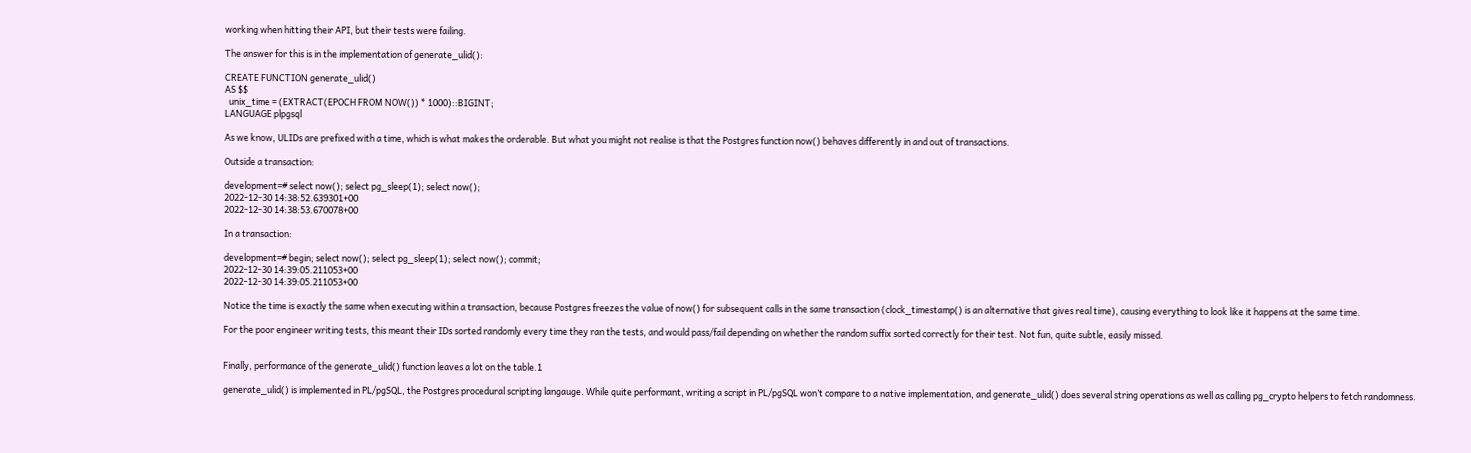working when hitting their API, but their tests were failing.

The answer for this is in the implementation of generate_ulid():

CREATE FUNCTION generate_ulid()
AS $$
  unix_time = (EXTRACT(EPOCH FROM NOW()) * 1000)::BIGINT;
LANGUAGE plpgsql

As we know, ULIDs are prefixed with a time, which is what makes the orderable. But what you might not realise is that the Postgres function now() behaves differently in and out of transactions.

Outside a transaction:

development=# select now(); select pg_sleep(1); select now();
2022-12-30 14:38:52.639301+00
2022-12-30 14:38:53.670078+00

In a transaction:

development=# begin; select now(); select pg_sleep(1); select now(); commit;
2022-12-30 14:39:05.211053+00
2022-12-30 14:39:05.211053+00

Notice the time is exactly the same when executing within a transaction, because Postgres freezes the value of now() for subsequent calls in the same transaction (clock_timestamp() is an alternative that gives real time), causing everything to look like it happens at the same time.

For the poor engineer writing tests, this meant their IDs sorted randomly every time they ran the tests, and would pass/fail depending on whether the random suffix sorted correctly for their test. Not fun, quite subtle, easily missed.


Finally, performance of the generate_ulid() function leaves a lot on the table.1

generate_ulid() is implemented in PL/pgSQL, the Postgres procedural scripting langauge. While quite performant, writing a script in PL/pgSQL won’t compare to a native implementation, and generate_ulid() does several string operations as well as calling pg_crypto helpers to fetch randomness.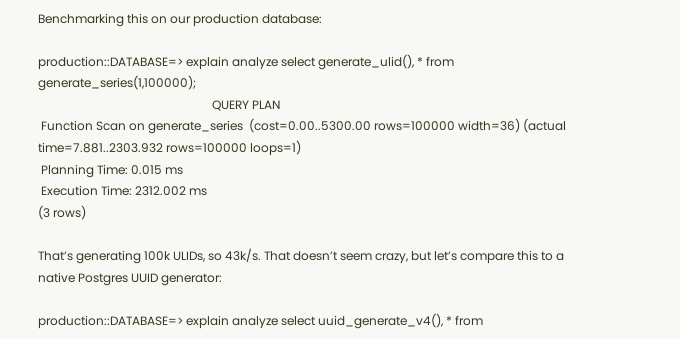Benchmarking this on our production database:

production::DATABASE=> explain analyze select generate_ulid(), * from generate_series(1,100000);
                                                          QUERY PLAN
 Function Scan on generate_series  (cost=0.00..5300.00 rows=100000 width=36) (actual time=7.881..2303.932 rows=100000 loops=1)
 Planning Time: 0.015 ms
 Execution Time: 2312.002 ms
(3 rows)

That’s generating 100k ULIDs, so 43k/s. That doesn’t seem crazy, but let’s compare this to a native Postgres UUID generator:

production::DATABASE=> explain analyze select uuid_generate_v4(), * from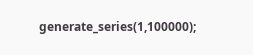generate_series(1,100000);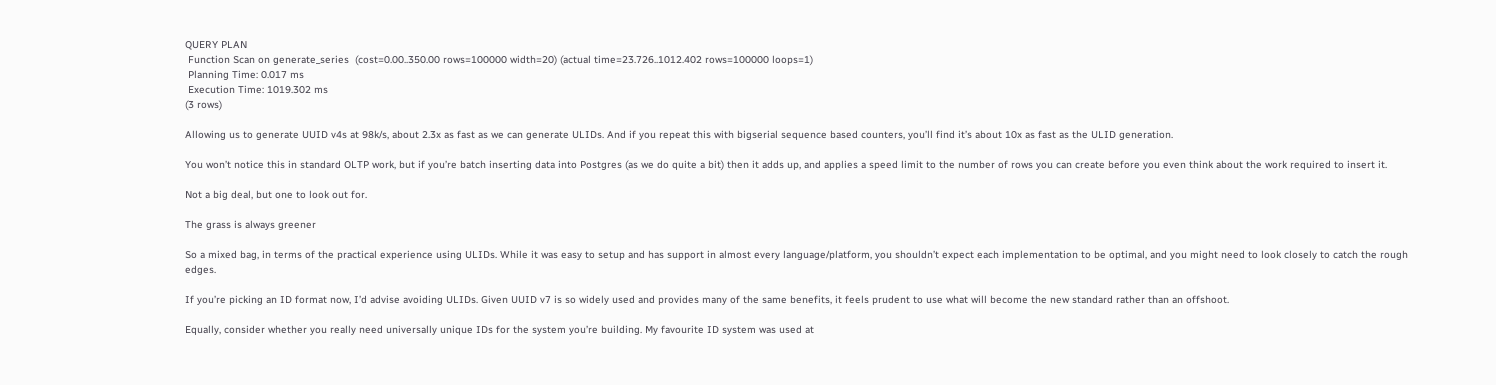QUERY PLAN
 Function Scan on generate_series  (cost=0.00..350.00 rows=100000 width=20) (actual time=23.726..1012.402 rows=100000 loops=1)
 Planning Time: 0.017 ms
 Execution Time: 1019.302 ms
(3 rows)

Allowing us to generate UUID v4s at 98k/s, about 2.3x as fast as we can generate ULIDs. And if you repeat this with bigserial sequence based counters, you’ll find it’s about 10x as fast as the ULID generation.

You won’t notice this in standard OLTP work, but if you’re batch inserting data into Postgres (as we do quite a bit) then it adds up, and applies a speed limit to the number of rows you can create before you even think about the work required to insert it.

Not a big deal, but one to look out for.

The grass is always greener

So a mixed bag, in terms of the practical experience using ULIDs. While it was easy to setup and has support in almost every language/platform, you shouldn’t expect each implementation to be optimal, and you might need to look closely to catch the rough edges.

If you’re picking an ID format now, I’d advise avoiding ULIDs. Given UUID v7 is so widely used and provides many of the same benefits, it feels prudent to use what will become the new standard rather than an offshoot.

Equally, consider whether you really need universally unique IDs for the system you’re building. My favourite ID system was used at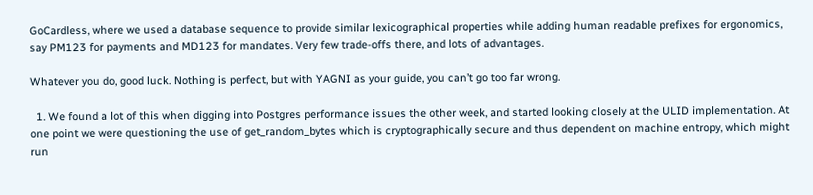GoCardless, where we used a database sequence to provide similar lexicographical properties while adding human readable prefixes for ergonomics, say PM123 for payments and MD123 for mandates. Very few trade-offs there, and lots of advantages.

Whatever you do, good luck. Nothing is perfect, but with YAGNI as your guide, you can’t go too far wrong.

  1. We found a lot of this when digging into Postgres performance issues the other week, and started looking closely at the ULID implementation. At one point we were questioning the use of get_random_bytes which is cryptographically secure and thus dependent on machine entropy, which might run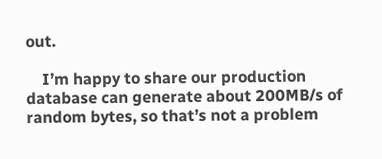out.

    I’m happy to share our production database can generate about 200MB/s of random bytes, so that’s not a problem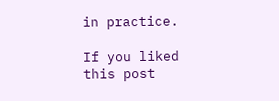in practice.

If you liked this post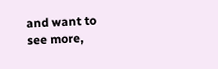and want to see more,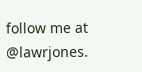follow me at @lawrjones.